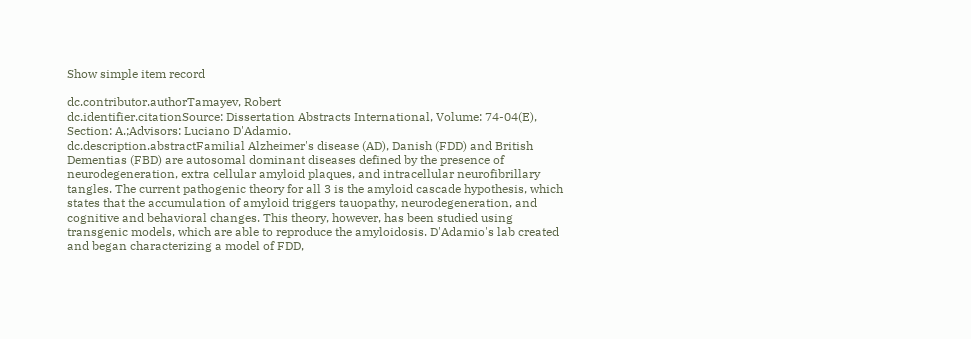Show simple item record

dc.contributor.authorTamayev, Robert
dc.identifier.citationSource: Dissertation Abstracts International, Volume: 74-04(E), Section: A.;Advisors: Luciano D'Adamio.
dc.description.abstractFamilial Alzheimer's disease (AD), Danish (FDD) and British Dementias (FBD) are autosomal dominant diseases defined by the presence of neurodegeneration, extra cellular amyloid plaques, and intracellular neurofibrillary tangles. The current pathogenic theory for all 3 is the amyloid cascade hypothesis, which states that the accumulation of amyloid triggers tauopathy, neurodegeneration, and cognitive and behavioral changes. This theory, however, has been studied using transgenic models, which are able to reproduce the amyloidosis. D'Adamio's lab created and began characterizing a model of FDD,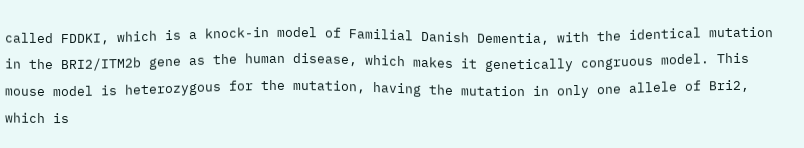called FDDKI, which is a knock-in model of Familial Danish Dementia, with the identical mutation in the BRI2/ITM2b gene as the human disease, which makes it genetically congruous model. This mouse model is heterozygous for the mutation, having the mutation in only one allele of Bri2, which is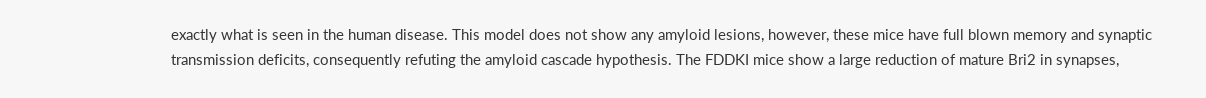exactly what is seen in the human disease. This model does not show any amyloid lesions, however, these mice have full blown memory and synaptic transmission deficits, consequently refuting the amyloid cascade hypothesis. The FDDKI mice show a large reduction of mature Bri2 in synapses,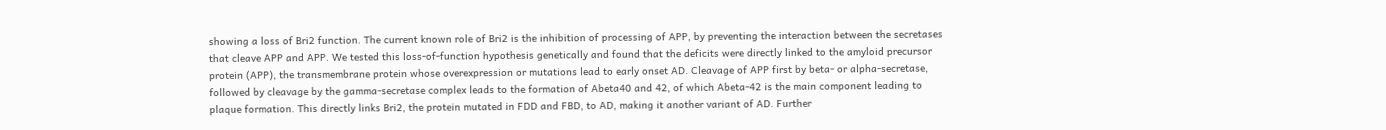showing a loss of Bri2 function. The current known role of Bri2 is the inhibition of processing of APP, by preventing the interaction between the secretases that cleave APP and APP. We tested this loss-of-function hypothesis genetically and found that the deficits were directly linked to the amyloid precursor protein (APP), the transmembrane protein whose overexpression or mutations lead to early onset AD. Cleavage of APP first by beta- or alpha-secretase, followed by cleavage by the gamma-secretase complex leads to the formation of Abeta40 and 42, of which Abeta-42 is the main component leading to plaque formation. This directly links Bri2, the protein mutated in FDD and FBD, to AD, making it another variant of AD. Further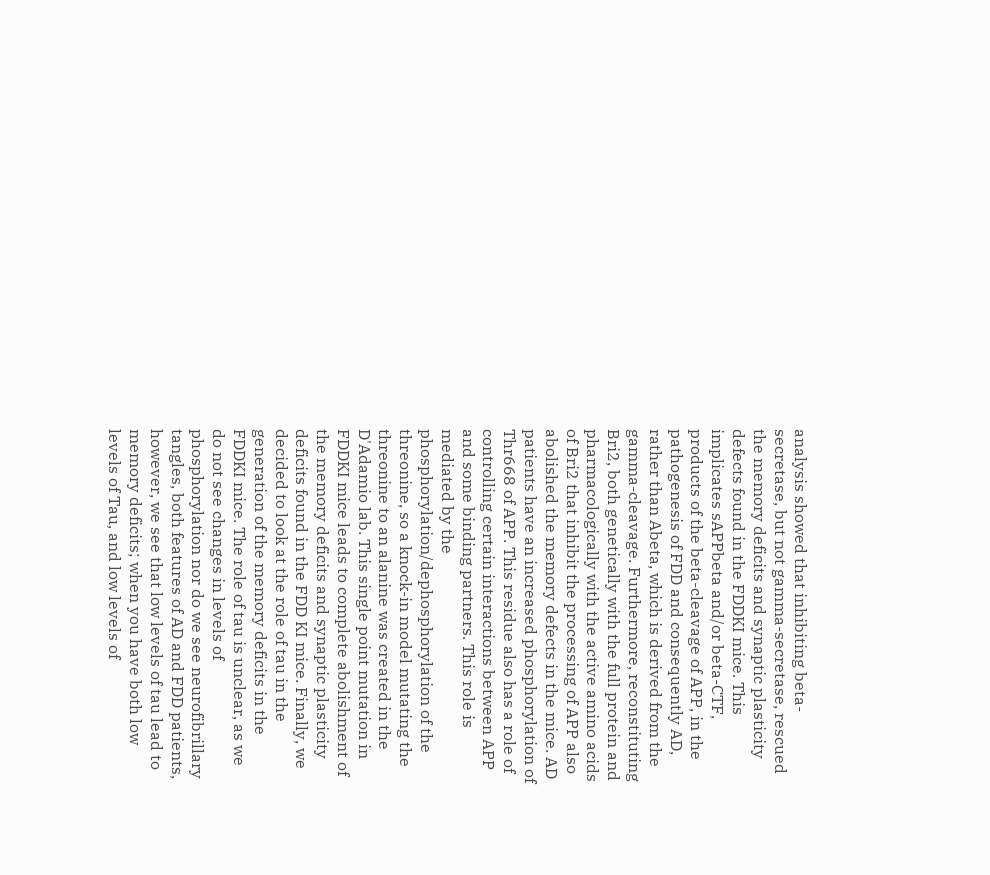analysis showed that inhibiting beta-secretase, but not gamma-secretase, rescued the memory deficits and synaptic plasticity defects found in the FDDKI mice. This implicates sAPPbeta and/or beta-CTF, products of the beta-cleavage of APP, in the pathogenesis of FDD and consequently AD, rather than Abeta, which is derived from the gamma-cleavage. Furthermore, reconstituting Bri2, both genetically with the full protein and pharmacologically with the active amino acids of Bri2 that inhibit the processing of APP also abolished the memory defects in the mice. AD patients have an increased phosphorylation of Thr668 of APP. This residue also has a role of controlling certain interactions between APP and some binding partners. This role is mediated by the phosphorylation/dephosphorylation of the threonine, so a knock-in model mutating the threonine to an alanine was created in the D'Adamio lab. This single point mutation in FDDKI mice leads to complete abolishment of the memory deficits and synaptic plasticity deficits found in the FDD KI mice. Finally, we decided to look at the role of tau in the generation of the memory deficits in the FDDKI mice. The role of tau is unclear, as we do not see changes in levels of phosphorylation nor do we see neurofibrillary tangles, both features of AD and FDD patients, however, we see that low levels of tau lead to memory deficits; when you have both low levels of Tau, and low levels of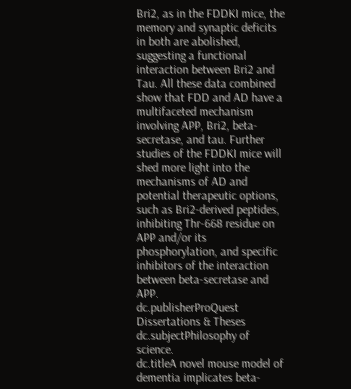Bri2, as in the FDDKI mice, the memory and synaptic deficits in both are abolished, suggesting a functional interaction between Bri2 and Tau. All these data combined show that FDD and AD have a multifaceted mechanism involving APP, Bri2, beta-secretase, and tau. Further studies of the FDDKI mice will shed more light into the mechanisms of AD and potential therapeutic options, such as Bri2-derived peptides, inhibiting Thr-668 residue on APP and/or its phosphorylation, and specific inhibitors of the interaction between beta-secretase and APP.
dc.publisherProQuest Dissertations & Theses
dc.subjectPhilosophy of science.
dc.titleA novel mouse model of dementia implicates beta-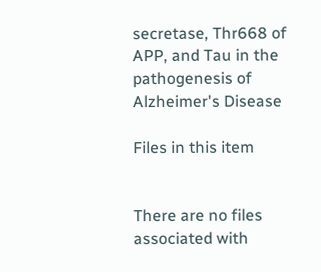secretase, Thr668 of APP, and Tau in the pathogenesis of Alzheimer's Disease

Files in this item


There are no files associated with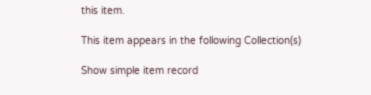this item.

This item appears in the following Collection(s)

Show simple item record